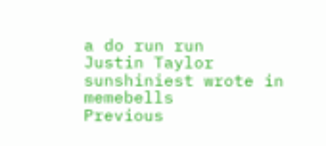a do run run
Justin Taylor sunshiniest wrote in memebells
Previous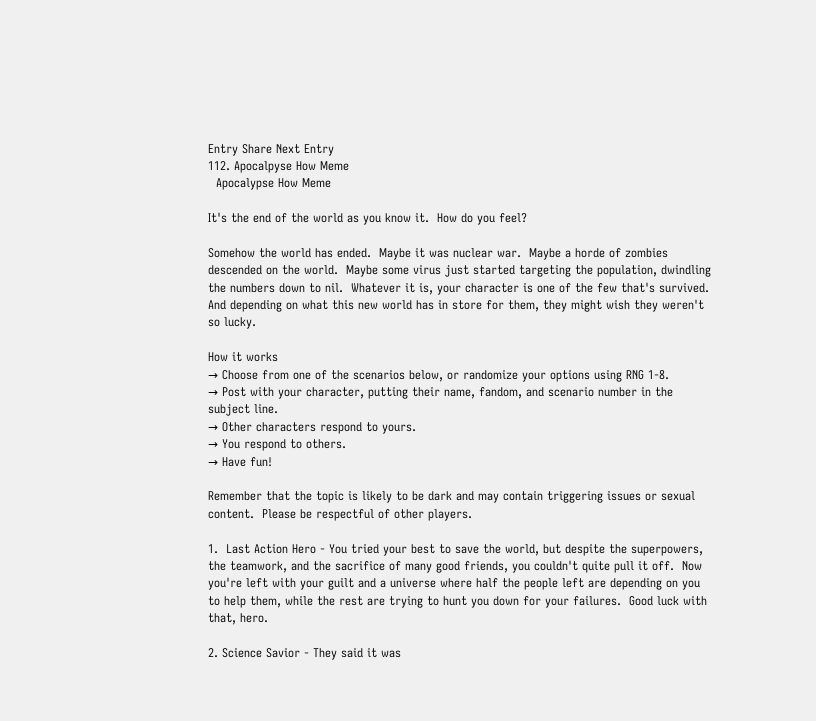Entry Share Next Entry
112. Apocalpyse How Meme
  Apocalypse How Meme

It's the end of the world as you know it.  How do you feel?

Somehow the world has ended.  Maybe it was nuclear war.  Maybe a horde of zombies descended on the world.  Maybe some virus just started targeting the population, dwindling the numbers down to nil.  Whatever it is, your character is one of the few that's survived.  And depending on what this new world has in store for them, they might wish they weren't so lucky.

How it works
→ Choose from one of the scenarios below, or randomize your options using RNG 1-8.
→ Post with your character, putting their name, fandom, and scenario number in the subject line.
→ Other characters respond to yours.
→ You respond to others.
→ Have fun!

Remember that the topic is likely to be dark and may contain triggering issues or sexual content.  Please be respectful of other players.

1.  Last Action Hero - You tried your best to save the world, but despite the superpowers, the teamwork, and the sacrifice of many good friends, you couldn't quite pull it off.  Now you're left with your guilt and a universe where half the people left are depending on you to help them, while the rest are trying to hunt you down for your failures.  Good luck with that, hero.

2. Science Savior - They said it was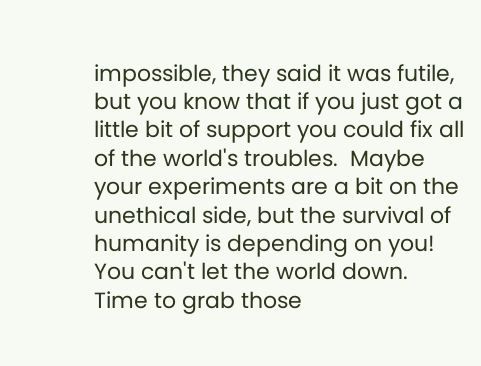impossible, they said it was futile, but you know that if you just got a little bit of support you could fix all of the world's troubles.  Maybe your experiments are a bit on the unethical side, but the survival of humanity is depending on you!  You can't let the world down.  Time to grab those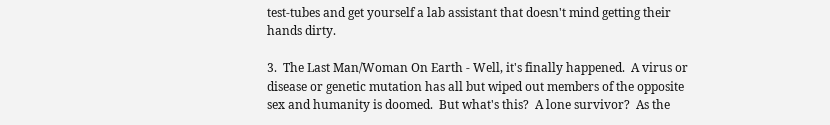test-tubes and get yourself a lab assistant that doesn't mind getting their hands dirty.

3.  The Last Man/Woman On Earth - Well, it's finally happened.  A virus or disease or genetic mutation has all but wiped out members of the opposite sex and humanity is doomed.  But what's this?  A lone survivor?  As the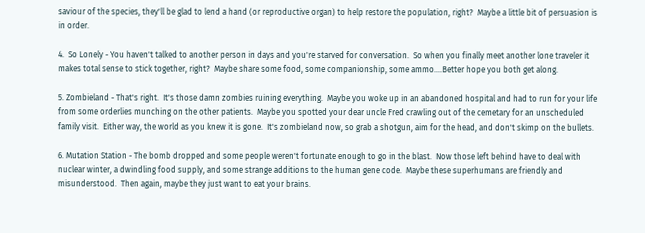saviour of the species, they'll be glad to lend a hand (or reproductive organ) to help restore the population, right?  Maybe a little bit of persuasion is in order.

4.  So Lonely - You haven't talked to another person in days and you're starved for conversation.  So when you finally meet another lone traveler it makes total sense to stick together, right?  Maybe share some food, some companionship, some ammo....Better hope you both get along.

5. Zombieland - That's right.  It's those damn zombies ruining everything.  Maybe you woke up in an abandoned hospital and had to run for your life from some orderlies munching on the other patients.  Maybe you spotted your dear uncle Fred crawling out of the cemetary for an unscheduled family visit.  Either way, the world as you knew it is gone.  It's zombieland now, so grab a shotgun, aim for the head, and don't skimp on the bullets.

6. Mutation Station - The bomb dropped and some people weren't fortunate enough to go in the blast.  Now those left behind have to deal with nuclear winter, a dwindling food supply, and some strange additions to the human gene code.  Maybe these superhumans are friendly and misunderstood.  Then again, maybe they just want to eat your brains.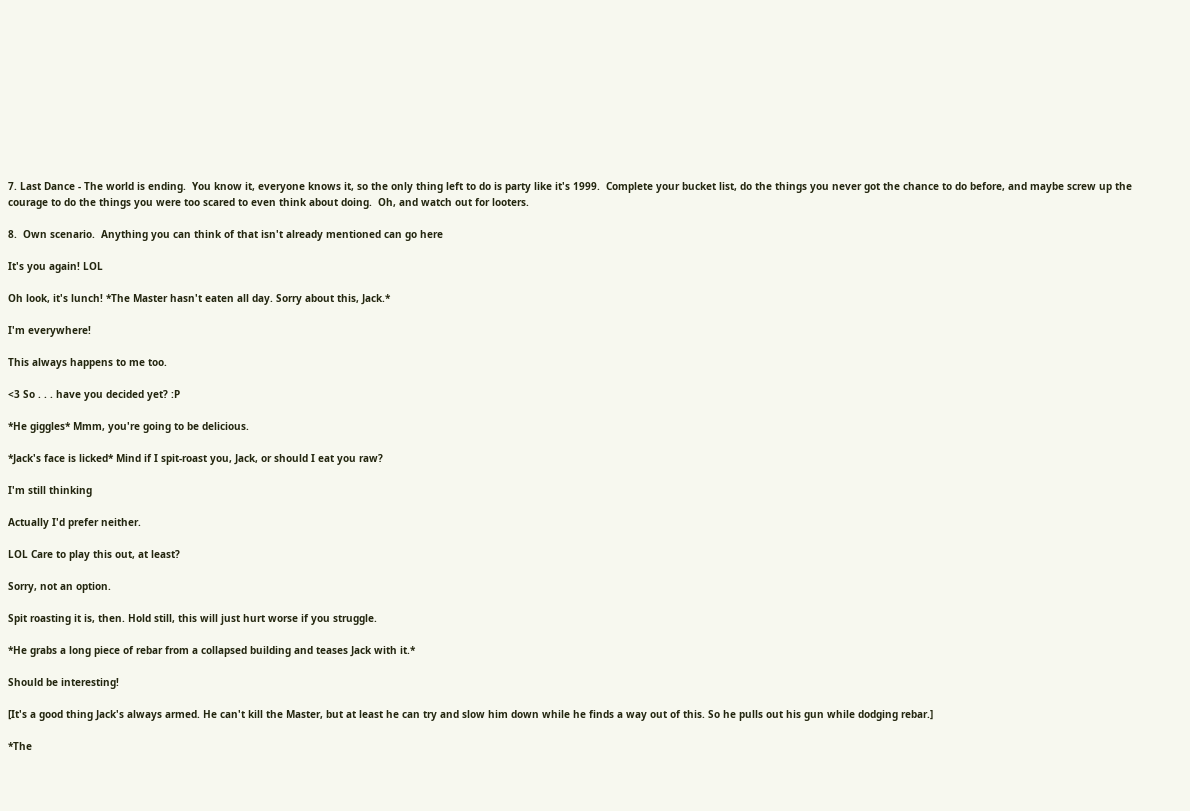7. Last Dance - The world is ending.  You know it, everyone knows it, so the only thing left to do is party like it's 1999.  Complete your bucket list, do the things you never got the chance to do before, and maybe screw up the courage to do the things you were too scared to even think about doing.  Oh, and watch out for looters.

8.  Own scenario.  Anything you can think of that isn't already mentioned can go here

It's you again! LOL

Oh look, it's lunch! *The Master hasn't eaten all day. Sorry about this, Jack.*

I'm everywhere!

This always happens to me too.

<3 So . . . have you decided yet? :P

*He giggles* Mmm, you're going to be delicious.

*Jack's face is licked* Mind if I spit-roast you, Jack, or should I eat you raw?

I'm still thinking

Actually I'd prefer neither.

LOL Care to play this out, at least?

Sorry, not an option.

Spit roasting it is, then. Hold still, this will just hurt worse if you struggle.

*He grabs a long piece of rebar from a collapsed building and teases Jack with it.*

Should be interesting!

[It's a good thing Jack's always armed. He can't kill the Master, but at least he can try and slow him down while he finds a way out of this. So he pulls out his gun while dodging rebar.]

*The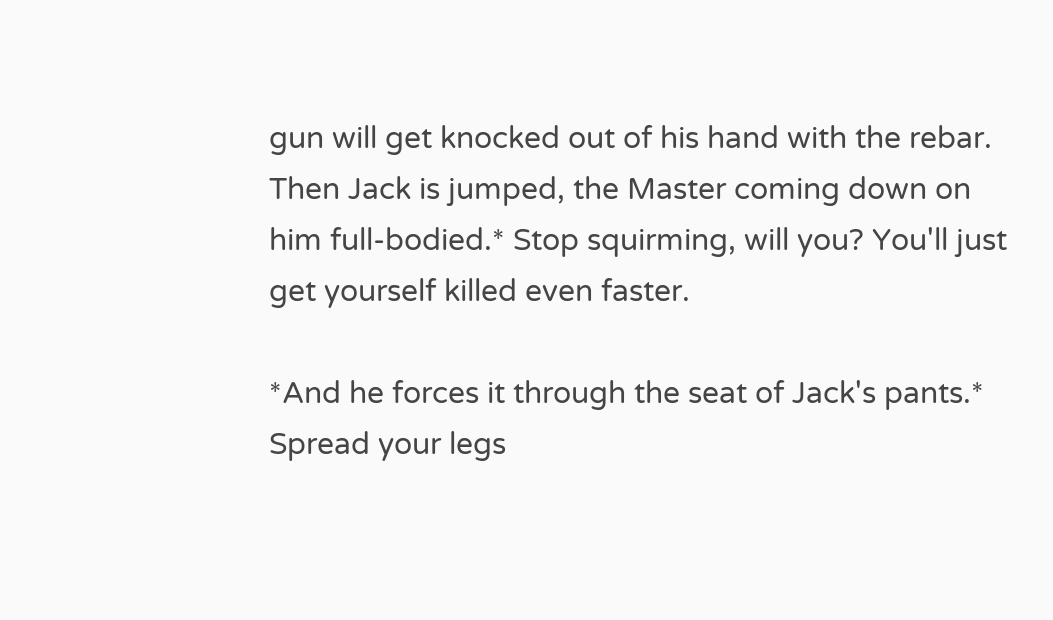gun will get knocked out of his hand with the rebar. Then Jack is jumped, the Master coming down on him full-bodied.* Stop squirming, will you? You'll just get yourself killed even faster.

*And he forces it through the seat of Jack's pants.* Spread your legs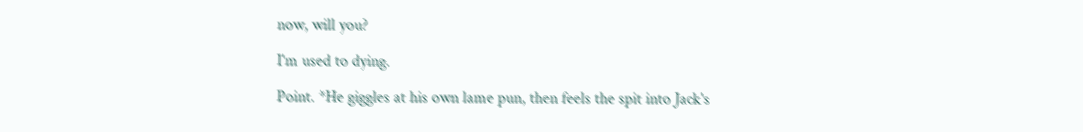now, will you?

I'm used to dying.

Point. *He giggles at his own lame pun, then feels the spit into Jack's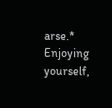arse.* Enjoying yourself,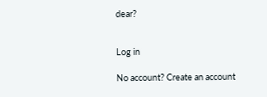dear?


Log in

No account? Create an account